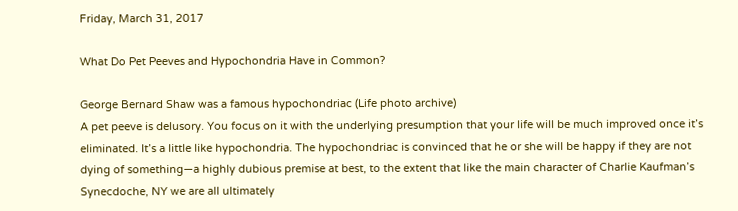Friday, March 31, 2017

What Do Pet Peeves and Hypochondria Have in Common?

George Bernard Shaw was a famous hypochondriac (Life photo archive)
A pet peeve is delusory. You focus on it with the underlying presumption that your life will be much improved once it’s eliminated. It’s a little like hypochondria. The hypochondriac is convinced that he or she will be happy if they are not dying of something—a highly dubious premise at best, to the extent that like the main character of Charlie Kaufman’s Synecdoche, NY we are all ultimately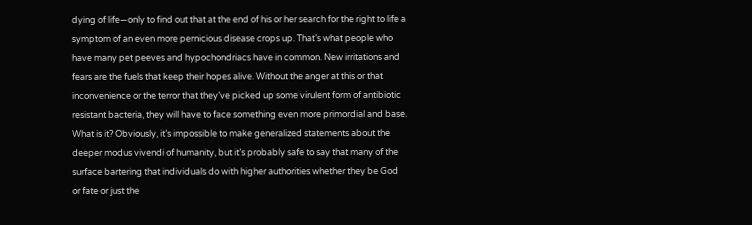dying of life—only to find out that at the end of his or her search for the right to life a symptom of an even more pernicious disease crops up. That’s what people who have many pet peeves and hypochondriacs have in common. New irritations and fears are the fuels that keep their hopes alive. Without the anger at this or that inconvenience or the terror that they’ve picked up some virulent form of antibiotic resistant bacteria, they will have to face something even more primordial and base. What is it? Obviously, it’s impossible to make generalized statements about the deeper modus vivendi of humanity, but it’s probably safe to say that many of the surface bartering that individuals do with higher authorities whether they be God or fate or just the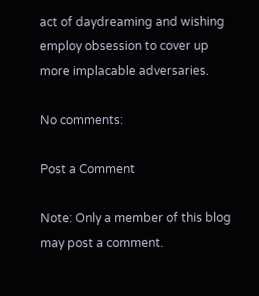act of daydreaming and wishing employ obsession to cover up more implacable adversaries.

No comments:

Post a Comment

Note: Only a member of this blog may post a comment.